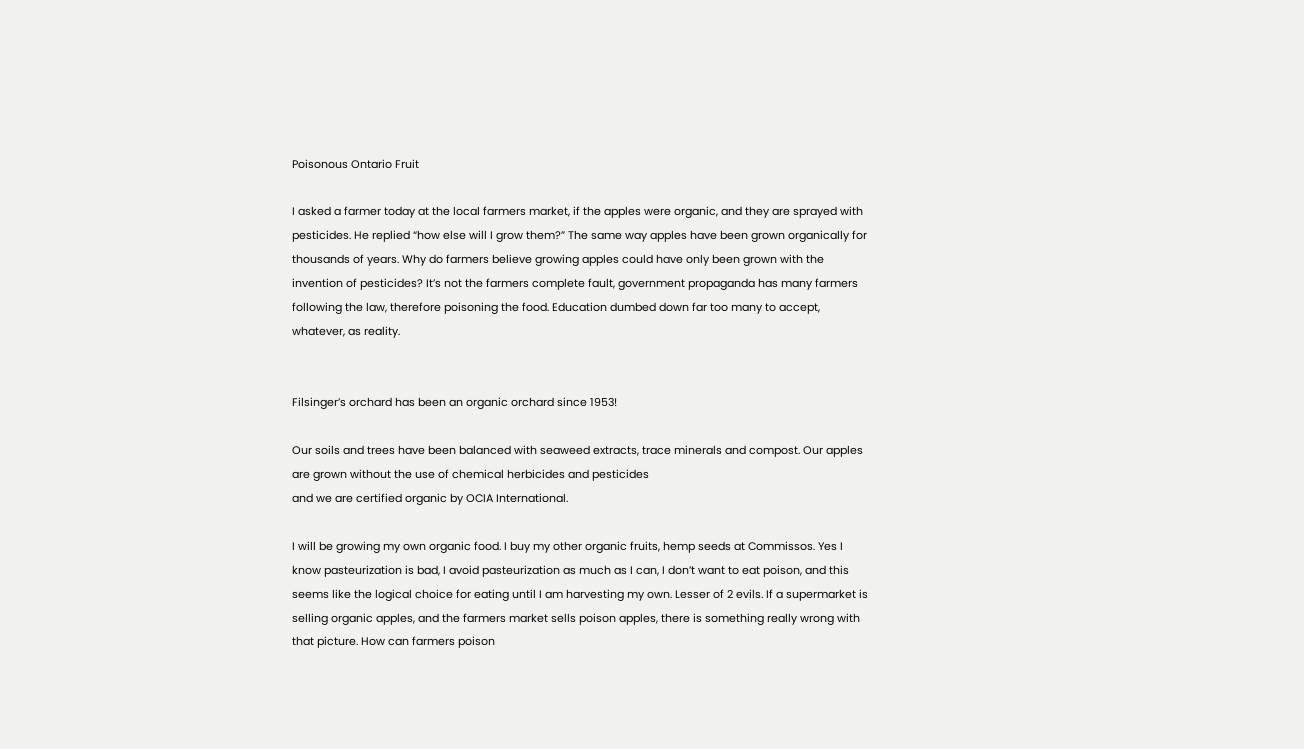Poisonous Ontario Fruit

I asked a farmer today at the local farmers market, if the apples were organic, and they are sprayed with pesticides. He replied “how else will I grow them?” The same way apples have been grown organically for thousands of years. Why do farmers believe growing apples could have only been grown with the invention of pesticides? It’s not the farmers complete fault, government propaganda has many farmers following the law, therefore poisoning the food. Education dumbed down far too many to accept, whatever, as reality.


Filsinger’s orchard has been an organic orchard since 1953!

Our soils and trees have been balanced with seaweed extracts, trace minerals and compost. Our apples are grown without the use of chemical herbicides and pesticides
and we are certified organic by OCIA International.

I will be growing my own organic food. I buy my other organic fruits, hemp seeds at Commissos. Yes I know pasteurization is bad, I avoid pasteurization as much as I can, I don’t want to eat poison, and this seems like the logical choice for eating until I am harvesting my own. Lesser of 2 evils. If a supermarket is selling organic apples, and the farmers market sells poison apples, there is something really wrong with that picture. How can farmers poison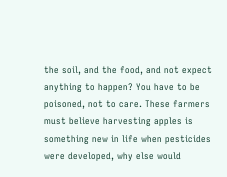the soil, and the food, and not expect anything to happen? You have to be poisoned, not to care. These farmers must believe harvesting apples is something new in life when pesticides were developed, why else would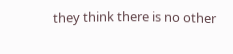they think there is no other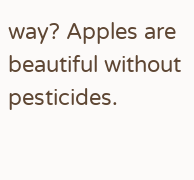way? Apples are beautiful without pesticides.